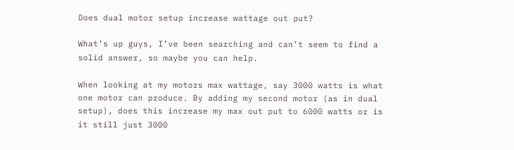Does dual motor setup increase wattage out put?

What’s up guys, I’ve been searching and can’t seem to find a solid answer, so maybe you can help.

When looking at my motors max wattage, say 3000 watts is what one motor can produce. By adding my second motor (as in dual setup), does this increase my max out put to 6000 watts or is it still just 3000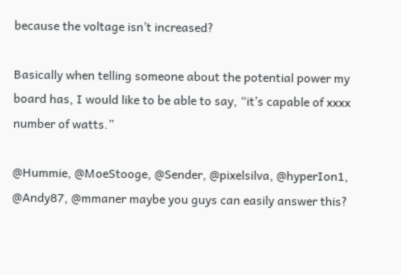because the voltage isn’t increased?

Basically when telling someone about the potential power my board has, I would like to be able to say, “it’s capable of xxxx number of watts.”

@Hummie, @MoeStooge, @Sender, @pixelsilva, @hyperIon1, @Andy87, @mmaner maybe you guys can easily answer this?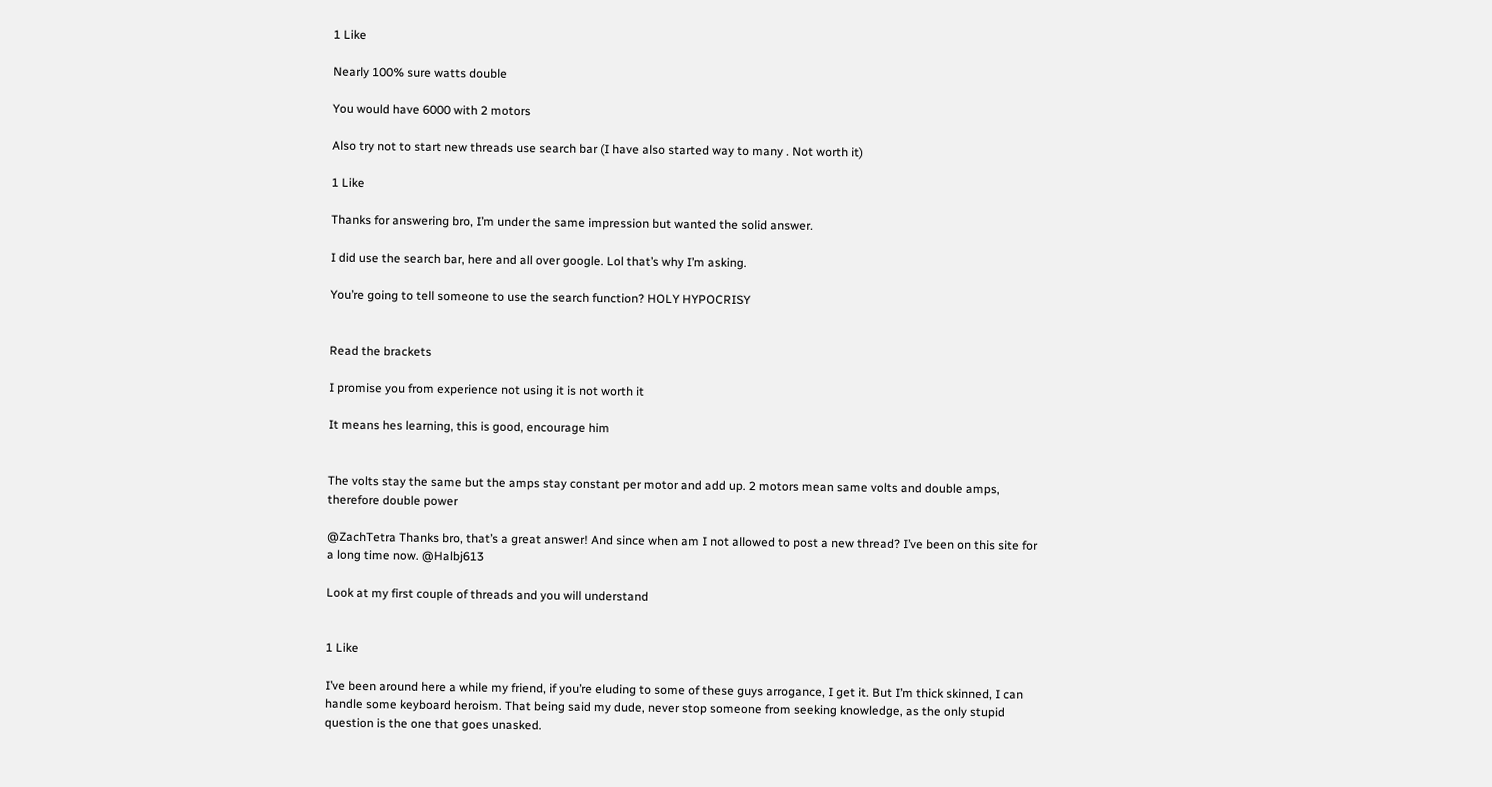1 Like

Nearly 100% sure watts double

You would have 6000 with 2 motors

Also try not to start new threads use search bar (I have also started way to many . Not worth it)

1 Like

Thanks for answering bro, I’m under the same impression but wanted the solid answer.

I did use the search bar, here and all over google. Lol that’s why I’m asking.

You’re going to tell someone to use the search function? HOLY HYPOCRISY


Read the brackets

I promise you from experience not using it is not worth it

It means hes learning, this is good, encourage him


The volts stay the same but the amps stay constant per motor and add up. 2 motors mean same volts and double amps, therefore double power

@ZachTetra Thanks bro, that’s a great answer! And since when am I not allowed to post a new thread? I’ve been on this site for a long time now. @Halbj613

Look at my first couple of threads and you will understand


1 Like

I’ve been around here a while my friend, if you’re eluding to some of these guys arrogance, I get it. But I’m thick skinned, I can handle some keyboard heroism. That being said my dude, never stop someone from seeking knowledge, as the only stupid question is the one that goes unasked.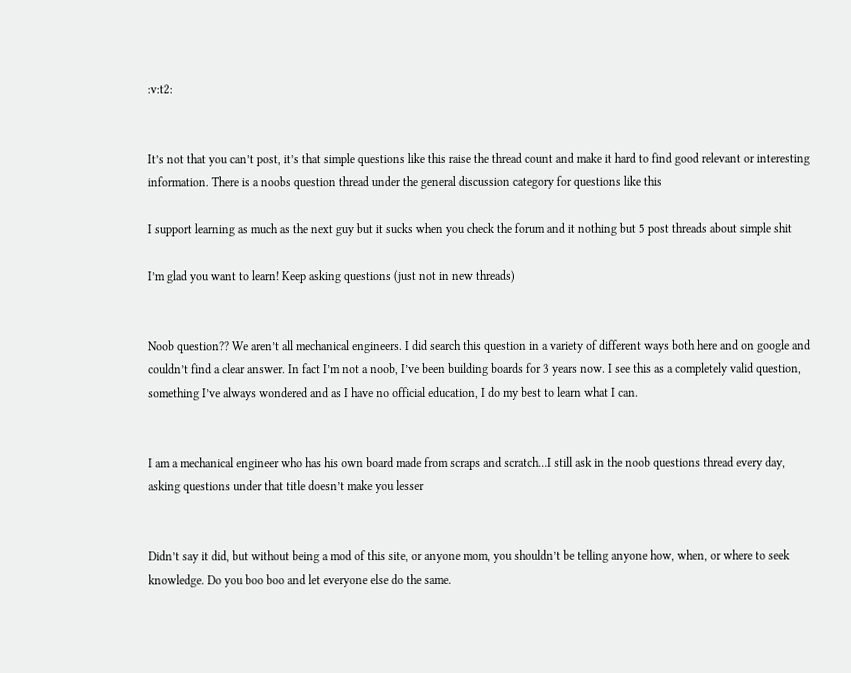:v:t2:


It’s not that you can’t post, it’s that simple questions like this raise the thread count and make it hard to find good relevant or interesting information. There is a noobs question thread under the general discussion category for questions like this

I support learning as much as the next guy but it sucks when you check the forum and it nothing but 5 post threads about simple shit

I’m glad you want to learn! Keep asking questions (just not in new threads)


Noob question?? We aren’t all mechanical engineers. I did search this question in a variety of different ways both here and on google and couldn’t find a clear answer. In fact I’m not a noob, I’ve been building boards for 3 years now. I see this as a completely valid question, something I’ve always wondered and as I have no official education, I do my best to learn what I can.


I am a mechanical engineer who has his own board made from scraps and scratch…I still ask in the noob questions thread every day, asking questions under that title doesn’t make you lesser


Didn’t say it did, but without being a mod of this site, or anyone mom, you shouldn’t be telling anyone how, when, or where to seek knowledge. Do you boo boo and let everyone else do the same.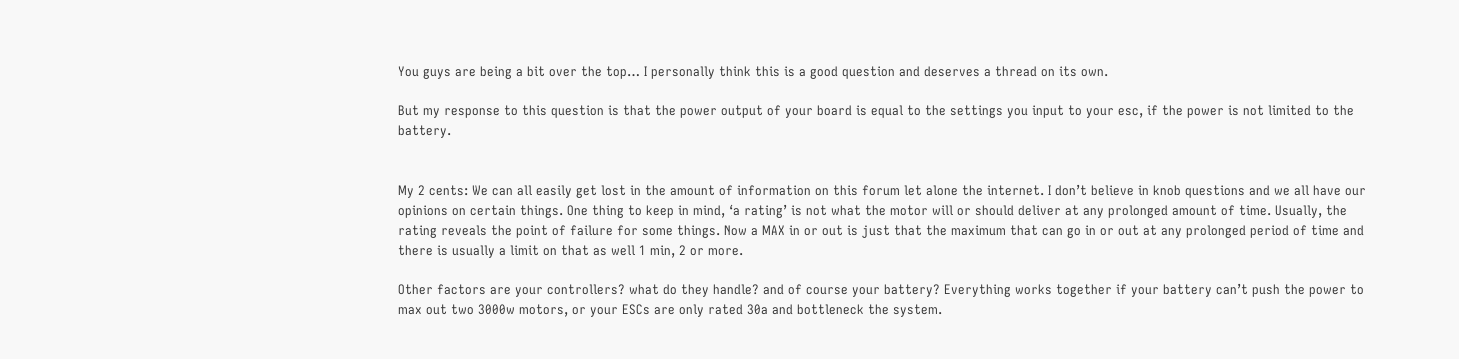You guys are being a bit over the top… I personally think this is a good question and deserves a thread on its own.

But my response to this question is that the power output of your board is equal to the settings you input to your esc, if the power is not limited to the battery.


My 2 cents: We can all easily get lost in the amount of information on this forum let alone the internet. I don’t believe in knob questions and we all have our opinions on certain things. One thing to keep in mind, ‘a rating’ is not what the motor will or should deliver at any prolonged amount of time. Usually, the rating reveals the point of failure for some things. Now a MAX in or out is just that the maximum that can go in or out at any prolonged period of time and there is usually a limit on that as well 1 min, 2 or more.

Other factors are your controllers? what do they handle? and of course your battery? Everything works together if your battery can’t push the power to max out two 3000w motors, or your ESCs are only rated 30a and bottleneck the system.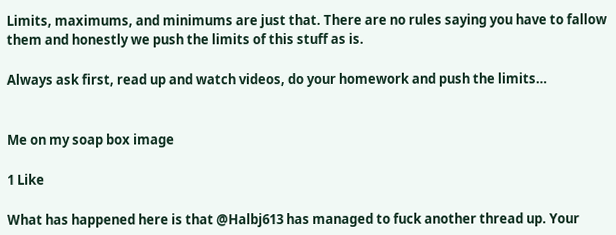Limits, maximums, and minimums are just that. There are no rules saying you have to fallow them and honestly we push the limits of this stuff as is.

Always ask first, read up and watch videos, do your homework and push the limits…


Me on my soap box image

1 Like

What has happened here is that @Halbj613 has managed to fuck another thread up. Your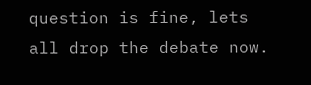question is fine, lets all drop the debate now.